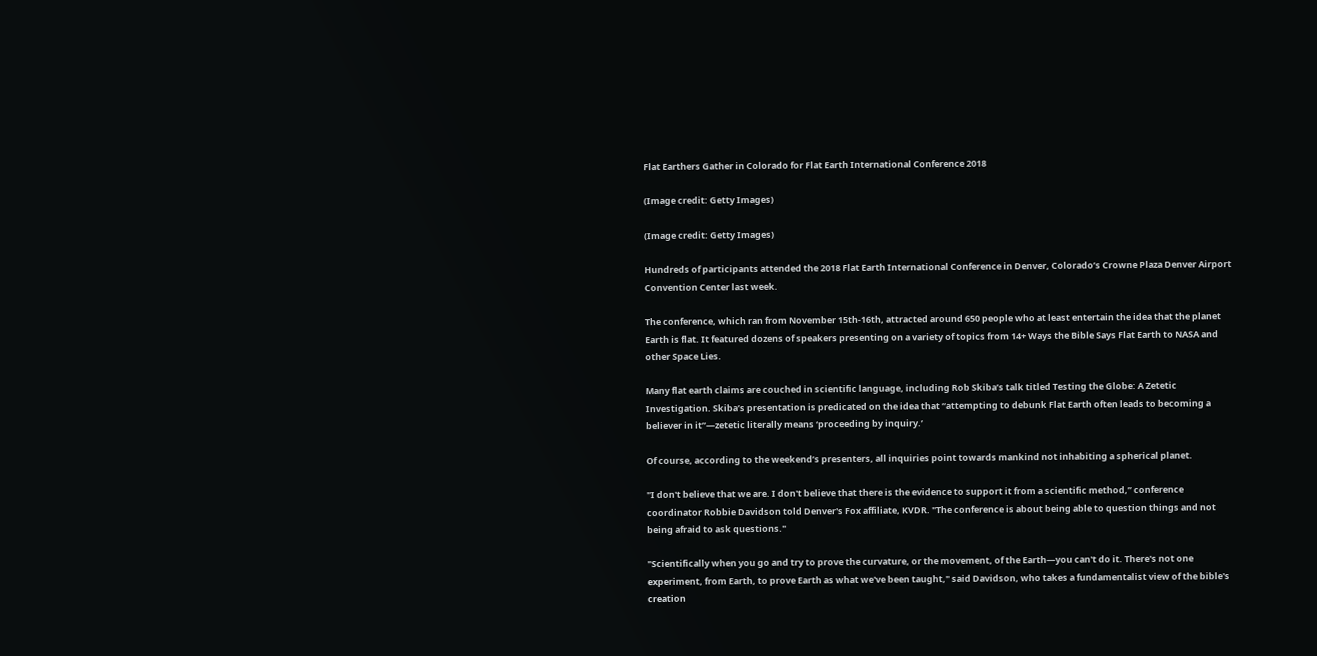Flat Earthers Gather in Colorado for Flat Earth International Conference 2018

(Image credit: Getty Images)

(Image credit: Getty Images)

Hundreds of participants attended the 2018 Flat Earth International Conference in Denver, Colorado’s Crowne Plaza Denver Airport Convention Center last week.

The conference, which ran from November 15th-16th, attracted around 650 people who at least entertain the idea that the planet Earth is flat. It featured dozens of speakers presenting on a variety of topics from 14+ Ways the Bible Says Flat Earth to NASA and other Space Lies.

Many flat earth claims are couched in scientific language, including Rob Skiba’s talk titled Testing the Globe: A Zetetic Investigation. Skiba’s presentation is predicated on the idea that “attempting to debunk Flat Earth often leads to becoming a believer in it”—zetetic literally means ‘proceeding by inquiry.’

Of course, according to the weekend’s presenters, all inquiries point towards mankind not inhabiting a spherical planet.

"I don't believe that we are. I don't believe that there is the evidence to support it from a scientific method,” conference coordinator Robbie Davidson told Denver's Fox affiliate, KVDR. "The conference is about being able to question things and not being afraid to ask questions."

"Scientifically when you go and try to prove the curvature, or the movement, of the Earth—you can't do it. There's not one experiment, from Earth, to prove Earth as what we've been taught," said Davidson, who takes a fundamentalist view of the bible's creation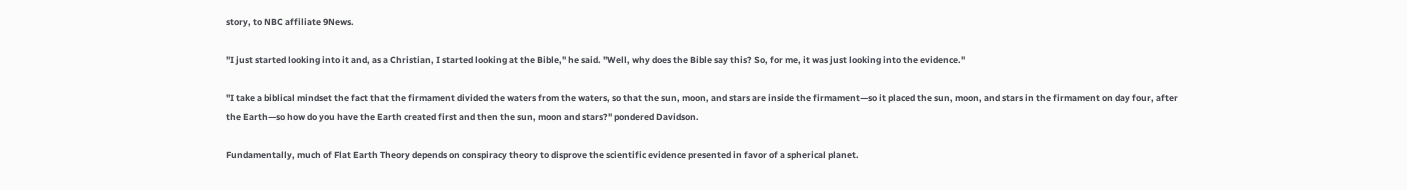story, to NBC affiliate 9News.

"I just started looking into it and, as a Christian, I started looking at the Bible," he said. "Well, why does the Bible say this? So, for me, it was just looking into the evidence."

"I take a biblical mindset the fact that the firmament divided the waters from the waters, so that the sun, moon, and stars are inside the firmament—so it placed the sun, moon, and stars in the firmament on day four, after the Earth—so how do you have the Earth created first and then the sun, moon and stars?" pondered Davidson.

Fundamentally, much of Flat Earth Theory depends on conspiracy theory to disprove the scientific evidence presented in favor of a spherical planet.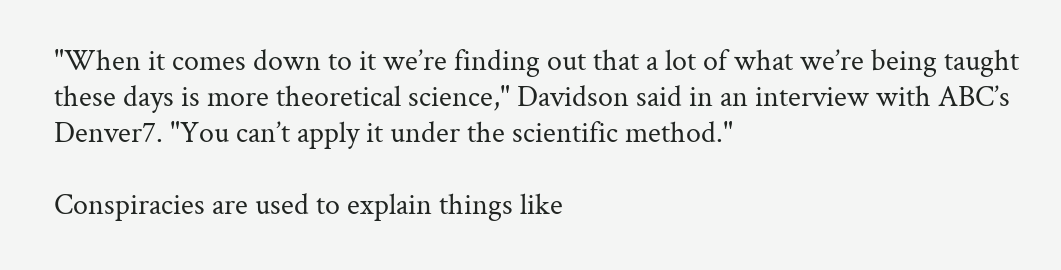"When it comes down to it we’re finding out that a lot of what we’re being taught these days is more theoretical science," Davidson said in an interview with ABC’s Denver7. "You can’t apply it under the scientific method."

Conspiracies are used to explain things like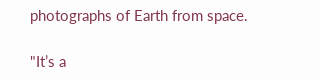photographs of Earth from space.

"It’s a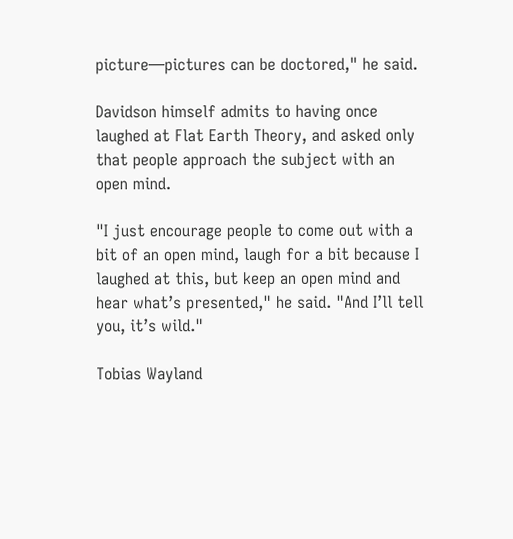picture—pictures can be doctored," he said.

Davidson himself admits to having once laughed at Flat Earth Theory, and asked only that people approach the subject with an open mind.

"I just encourage people to come out with a bit of an open mind, laugh for a bit because I laughed at this, but keep an open mind and hear what’s presented," he said. "And I’ll tell you, it’s wild."

Tobias Wayland